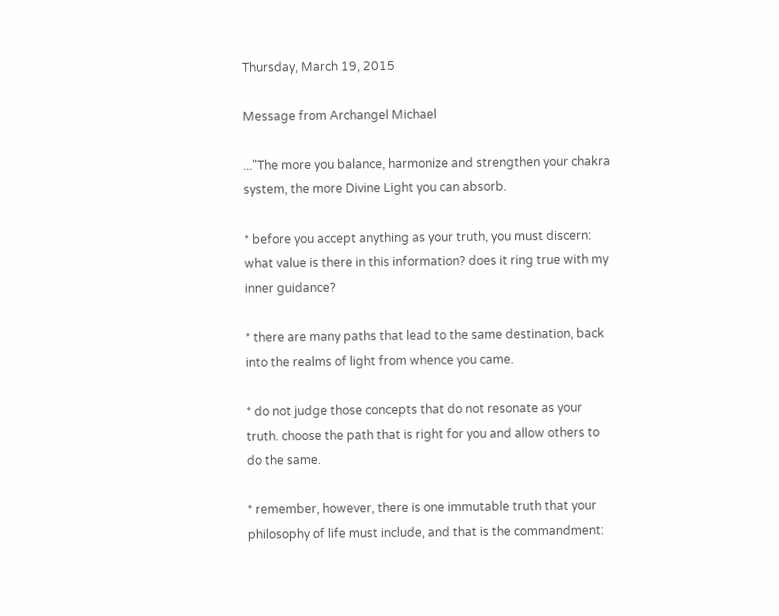Thursday, March 19, 2015

Message from Archangel Michael

..."The more you balance, harmonize and strengthen your chakra system, the more Divine Light you can absorb.

* before you accept anything as your truth, you must discern: what value is there in this information? does it ring true with my inner guidance?

* there are many paths that lead to the same destination, back into the realms of light from whence you came.

* do not judge those concepts that do not resonate as your truth. choose the path that is right for you and allow others to do the same.

* remember, however, there is one immutable truth that your philosophy of life must include, and that is the commandment: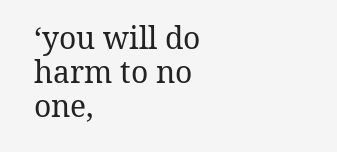‘you will do harm to no one,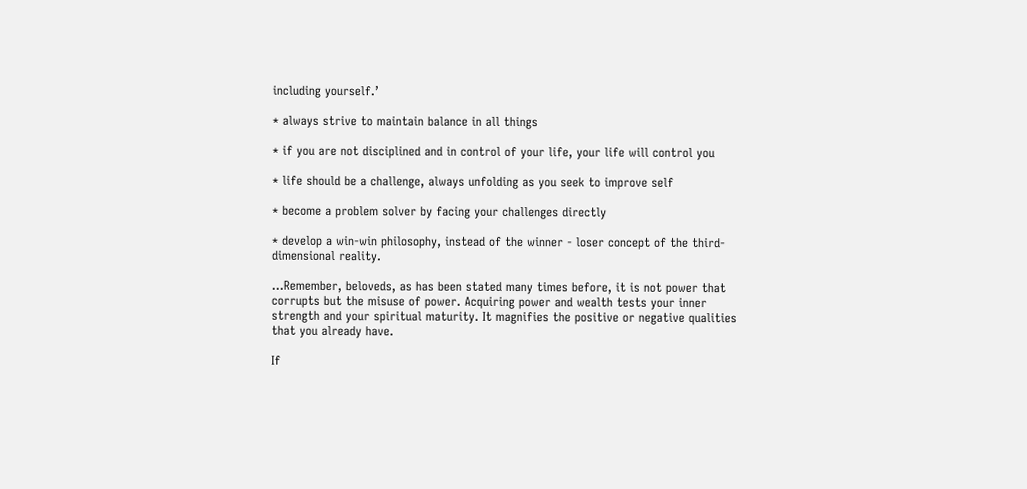including yourself.’

* always strive to maintain balance in all things

* if you are not disciplined and in control of your life, your life will control you

* life should be a challenge, always unfolding as you seek to improve self

* become a problem solver by facing your challenges directly

* develop a win-win philosophy, instead of the winner - loser concept of the third-dimensional reality.

...Remember, beloveds, as has been stated many times before, it is not power that corrupts but the misuse of power. Acquiring power and wealth tests your inner strength and your spiritual maturity. It magnifies the positive or negative qualities that you already have.

If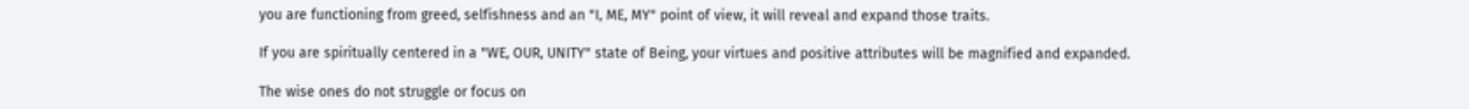you are functioning from greed, selfishness and an "I, ME, MY" point of view, it will reveal and expand those traits.

If you are spiritually centered in a "WE, OUR, UNITY" state of Being, your virtues and positive attributes will be magnified and expanded.

The wise ones do not struggle or focus on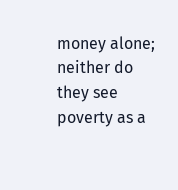money alone; neither do they see poverty as a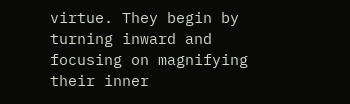virtue. They begin by turning inward and focusing on magnifying their inner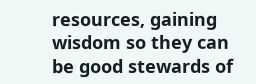resources, gaining wisdom so they can be good stewards of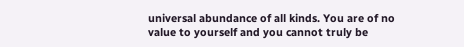universal abundance of all kinds. You are of no value to yourself and you cannot truly be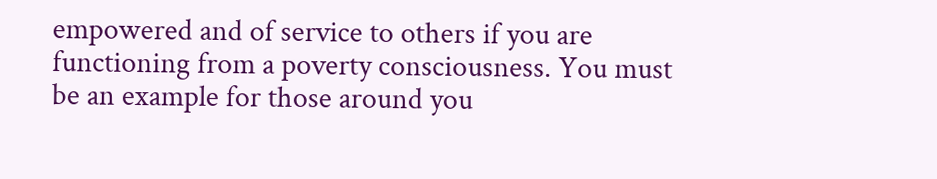empowered and of service to others if you are functioning from a poverty consciousness. You must be an example for those around you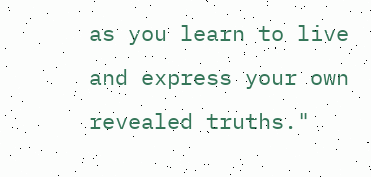as you learn to live and express your own revealed truths."